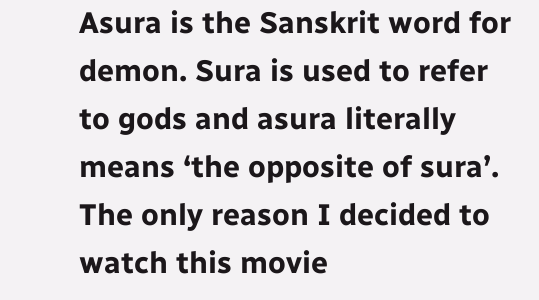Asura is the Sanskrit word for demon. Sura is used to refer to gods and asura literally means ‘the opposite of sura’. The only reason I decided to watch this movie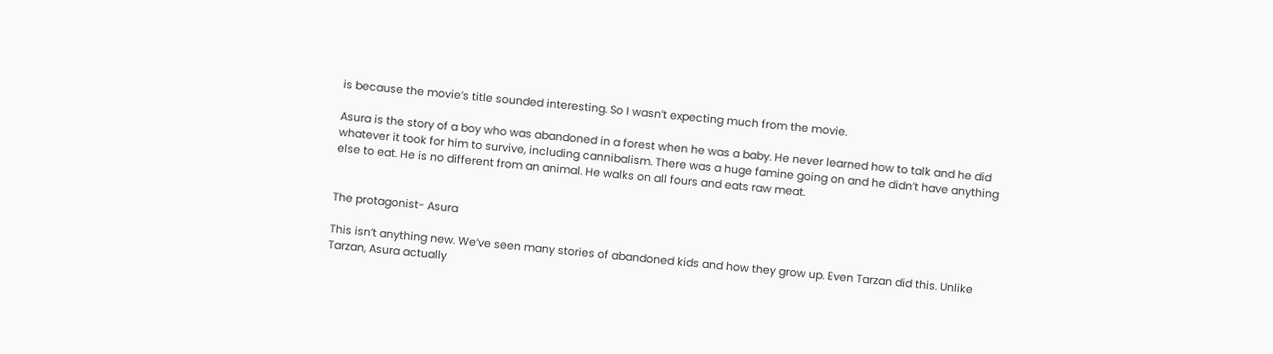is because the movie’s title sounded interesting. So I wasn’t expecting much from the movie.

Asura is the story of a boy who was abandoned in a forest when he was a baby. He never learned how to talk and he did whatever it took for him to survive, including cannibalism. There was a huge famine going on and he didn’t have anything else to eat. He is no different from an animal. He walks on all fours and eats raw meat.


The protagonist- Asura

This isn’t anything new. We’ve seen many stories of abandoned kids and how they grow up. Even Tarzan did this. Unlike Tarzan, Asura actually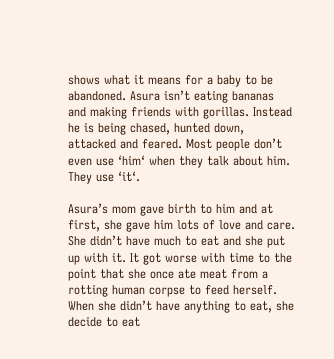shows what it means for a baby to be abandoned. Asura isn’t eating bananas and making friends with gorillas. Instead he is being chased, hunted down, attacked and feared. Most people don’t even use ‘him‘ when they talk about him. They use ‘it‘.

Asura’s mom gave birth to him and at first, she gave him lots of love and care. She didn’t have much to eat and she put up with it. It got worse with time to the point that she once ate meat from a rotting human corpse to feed herself. When she didn’t have anything to eat, she decide to eat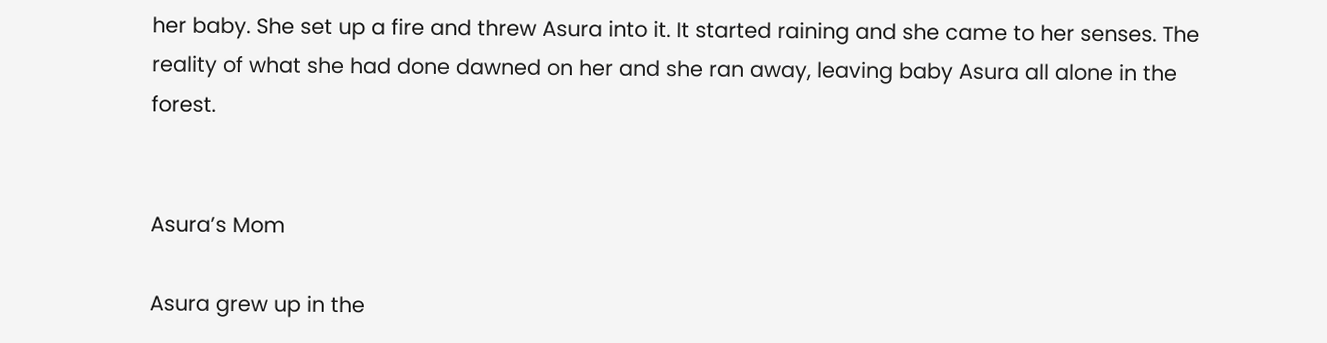her baby. She set up a fire and threw Asura into it. It started raining and she came to her senses. The reality of what she had done dawned on her and she ran away, leaving baby Asura all alone in the forest.


Asura’s Mom

Asura grew up in the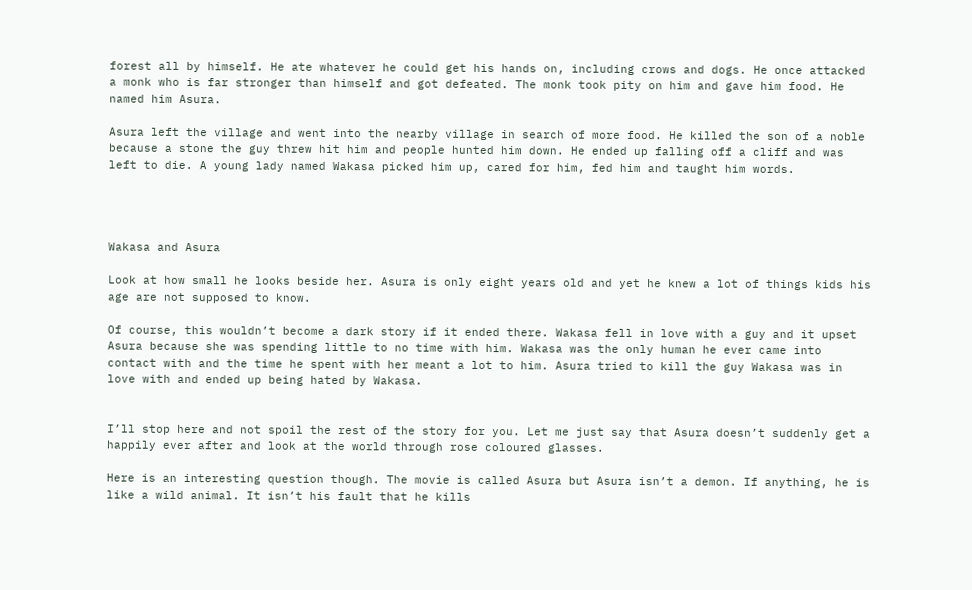forest all by himself. He ate whatever he could get his hands on, including crows and dogs. He once attacked a monk who is far stronger than himself and got defeated. The monk took pity on him and gave him food. He named him Asura.

Asura left the village and went into the nearby village in search of more food. He killed the son of a noble because a stone the guy threw hit him and people hunted him down. He ended up falling off a cliff and was left to die. A young lady named Wakasa picked him up, cared for him, fed him and taught him words.




Wakasa and Asura

Look at how small he looks beside her. Asura is only eight years old and yet he knew a lot of things kids his age are not supposed to know.

Of course, this wouldn’t become a dark story if it ended there. Wakasa fell in love with a guy and it upset Asura because she was spending little to no time with him. Wakasa was the only human he ever came into contact with and the time he spent with her meant a lot to him. Asura tried to kill the guy Wakasa was in love with and ended up being hated by Wakasa.


I’ll stop here and not spoil the rest of the story for you. Let me just say that Asura doesn’t suddenly get a happily ever after and look at the world through rose coloured glasses.

Here is an interesting question though. The movie is called Asura but Asura isn’t a demon. If anything, he is like a wild animal. It isn’t his fault that he kills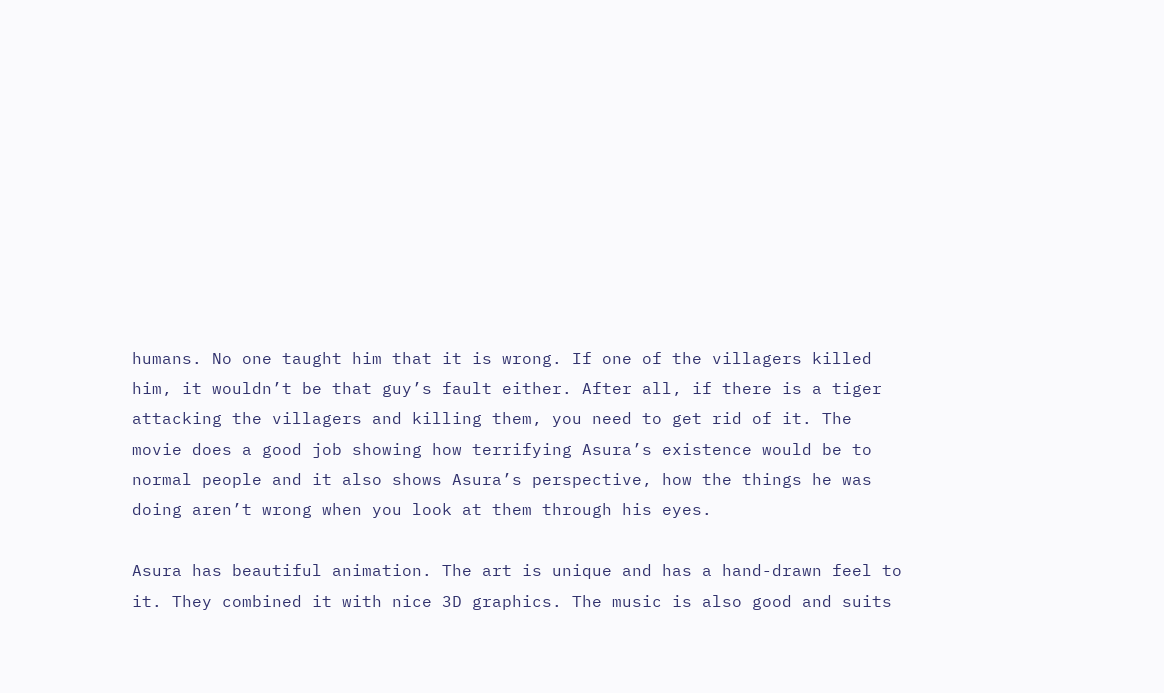humans. No one taught him that it is wrong. If one of the villagers killed him, it wouldn’t be that guy’s fault either. After all, if there is a tiger attacking the villagers and killing them, you need to get rid of it. The movie does a good job showing how terrifying Asura’s existence would be to normal people and it also shows Asura’s perspective, how the things he was doing aren’t wrong when you look at them through his eyes.

Asura has beautiful animation. The art is unique and has a hand-drawn feel to it. They combined it with nice 3D graphics. The music is also good and suits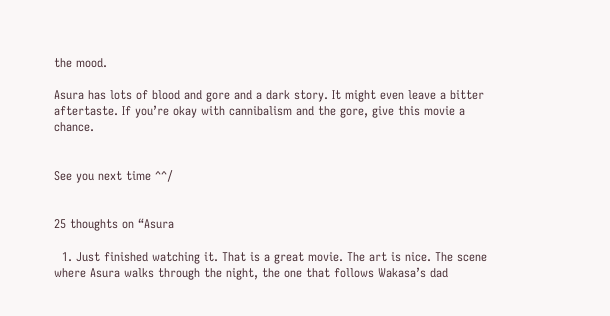the mood.

Asura has lots of blood and gore and a dark story. It might even leave a bitter aftertaste. If you’re okay with cannibalism and the gore, give this movie a chance.


See you next time ^^/


25 thoughts on “Asura

  1. Just finished watching it. That is a great movie. The art is nice. The scene where Asura walks through the night, the one that follows Wakasa’s dad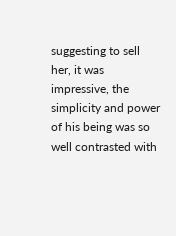suggesting to sell her, it was impressive, the simplicity and power of his being was so well contrasted with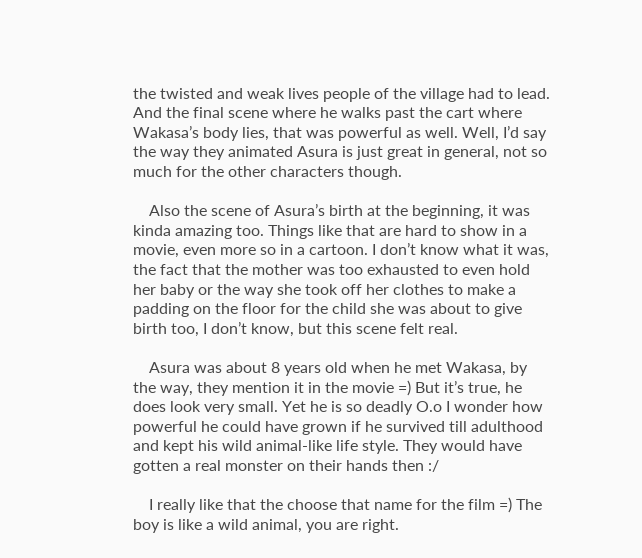the twisted and weak lives people of the village had to lead. And the final scene where he walks past the cart where Wakasa’s body lies, that was powerful as well. Well, I’d say the way they animated Asura is just great in general, not so much for the other characters though.

    Also the scene of Asura’s birth at the beginning, it was kinda amazing too. Things like that are hard to show in a movie, even more so in a cartoon. I don’t know what it was, the fact that the mother was too exhausted to even hold her baby or the way she took off her clothes to make a padding on the floor for the child she was about to give birth too, I don’t know, but this scene felt real.

    Asura was about 8 years old when he met Wakasa, by the way, they mention it in the movie =) But it’s true, he does look very small. Yet he is so deadly O.o I wonder how powerful he could have grown if he survived till adulthood and kept his wild animal-like life style. They would have gotten a real monster on their hands then :/

    I really like that the choose that name for the film =) The boy is like a wild animal, you are right.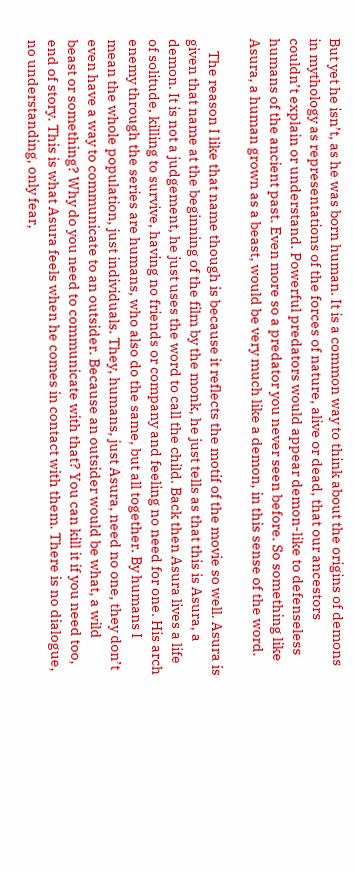But yet he isn’t, as he was born human. It is a common way to think about the origins of demons in mythology as representations of the forces of nature, alive or dead, that our ancestors couldn’t explain or understand. Powerful predators would appear demon-like to defenseless humans of the ancient past. Even more so a predator you never seen before. So something like Asura, a human grown as a beast, would be very much like a demon, in this sense of the word.

    The reason I like that name though is because it reflects the motif of the movie so well. Asura is given that name at the beginning of the film by the monk, he just tells as that this is Asura, a demon. It is not a judgement, he just uses the word to call the child. Back then Asura lives a life of solitude, killing to survive, having no friends or company and feeling no need for one. His arch enemy through the series are humans, who also do the same, but all together. By humans I mean the whole population, just individuals. They, humans, just Asura, need no one, they don’t even have a way to communicate to an outsider. Because an outsider would be what, a wild beast or something? Why do you need to communicate with that? You can kill it if you need too, end of story. This is what Asura feels when he comes in contact with them. There is no dialogue, no understanding, only fear,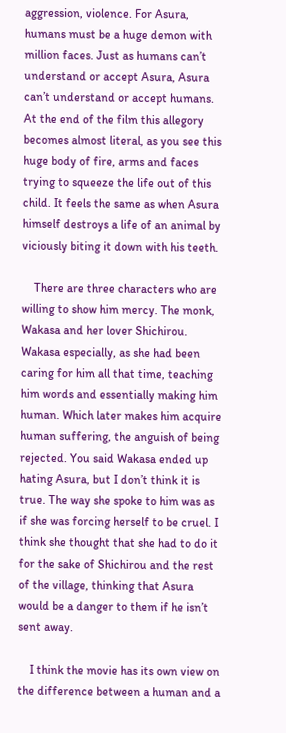aggression, violence. For Asura, humans must be a huge demon with million faces. Just as humans can’t understand or accept Asura, Asura can’t understand or accept humans. At the end of the film this allegory becomes almost literal, as you see this huge body of fire, arms and faces trying to squeeze the life out of this child. It feels the same as when Asura himself destroys a life of an animal by viciously biting it down with his teeth.

    There are three characters who are willing to show him mercy. The monk, Wakasa and her lover Shichirou. Wakasa especially, as she had been caring for him all that time, teaching him words and essentially making him human. Which later makes him acquire human suffering, the anguish of being rejected. You said Wakasa ended up hating Asura, but I don’t think it is true. The way she spoke to him was as if she was forcing herself to be cruel. I think she thought that she had to do it for the sake of Shichirou and the rest of the village, thinking that Asura would be a danger to them if he isn’t sent away.

    I think the movie has its own view on the difference between a human and a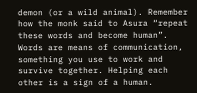demon (or a wild animal). Remember how the monk said to Asura “repeat these words and become human”. Words are means of communication, something you use to work and survive together. Helping each other is a sign of a human.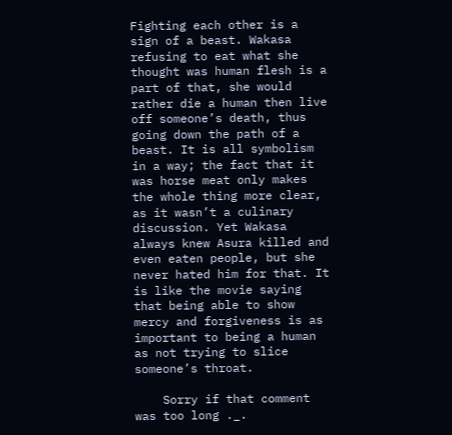Fighting each other is a sign of a beast. Wakasa refusing to eat what she thought was human flesh is a part of that, she would rather die a human then live off someone’s death, thus going down the path of a beast. It is all symbolism in a way; the fact that it was horse meat only makes the whole thing more clear, as it wasn’t a culinary discussion. Yet Wakasa always knew Asura killed and even eaten people, but she never hated him for that. It is like the movie saying that being able to show mercy and forgiveness is as important to being a human as not trying to slice someone’s throat.

    Sorry if that comment was too long ._.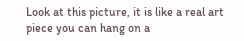Look at this picture, it is like a real art piece you can hang on a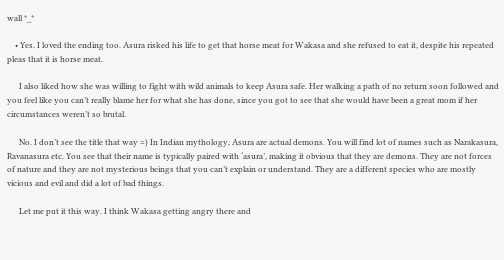wall *_*

    • Yes. I loved the ending too. Asura risked his life to get that horse meat for Wakasa and she refused to eat it, despite his repeated pleas that it is horse meat.

      I also liked how she was willing to fight with wild animals to keep Asura safe. Her walking a path of no return soon followed and you feel like you can’t really blame her for what she has done, since you got to see that she would have been a great mom if her circumstances weren’t so brutal.

      No. I don’t see the title that way =) In Indian mythology, Asura are actual demons. You will find lot of names such as Narakasura, Ravanasura etc. You see that their name is typically paired with ‘asura’, making it obvious that they are demons. They are not forces of nature and they are not mysterious beings that you can’t explain or understand. They are a different species who are mostly vicious and evil and did a lot of bad things.

      Let me put it this way. I think Wakasa getting angry there and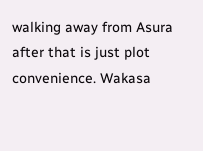walking away from Asura after that is just plot convenience. Wakasa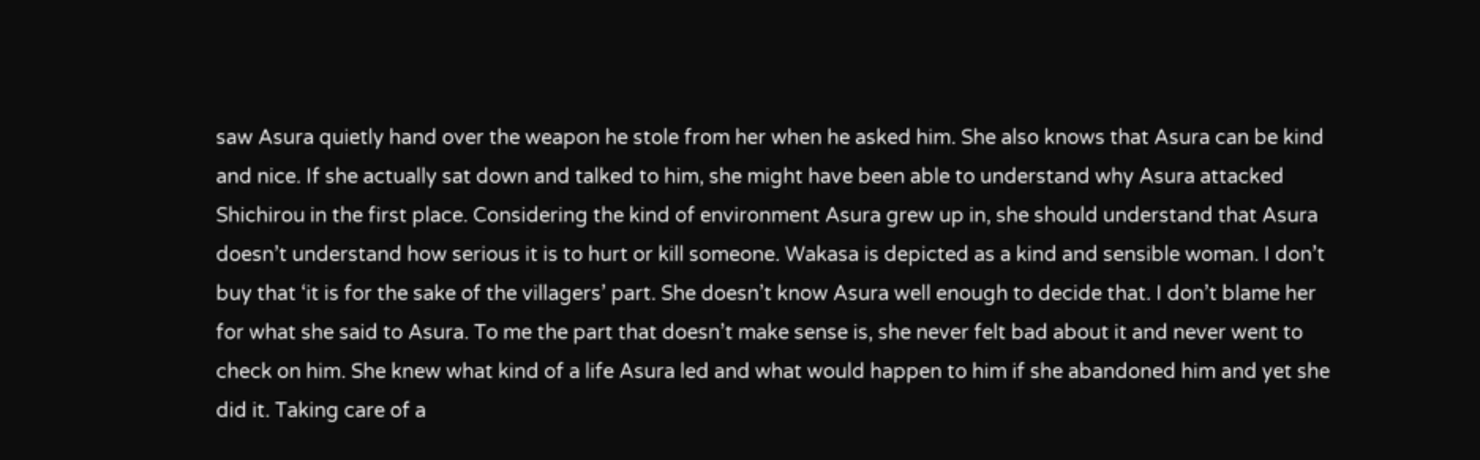saw Asura quietly hand over the weapon he stole from her when he asked him. She also knows that Asura can be kind and nice. If she actually sat down and talked to him, she might have been able to understand why Asura attacked Shichirou in the first place. Considering the kind of environment Asura grew up in, she should understand that Asura doesn’t understand how serious it is to hurt or kill someone. Wakasa is depicted as a kind and sensible woman. I don’t buy that ‘it is for the sake of the villagers’ part. She doesn’t know Asura well enough to decide that. I don’t blame her for what she said to Asura. To me the part that doesn’t make sense is, she never felt bad about it and never went to check on him. She knew what kind of a life Asura led and what would happen to him if she abandoned him and yet she did it. Taking care of a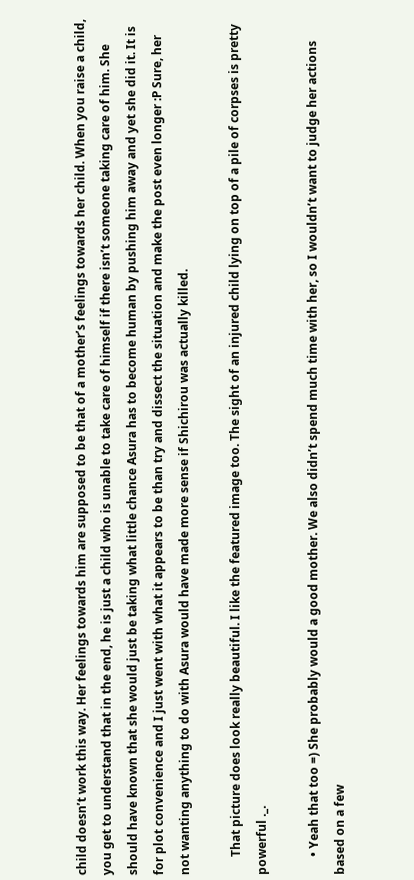child doesn’t work this way. Her feelings towards him are supposed to be that of a mother’s feelings towards her child. When you raise a child, you get to understand that in the end, he is just a child who is unable to take care of himself if there isn’t someone taking care of him. She should have known that she would just be taking what little chance Asura has to become human by pushing him away and yet she did it. It is for plot convenience and I just went with what it appears to be than try and dissect the situation and make the post even longer :P Sure, her not wanting anything to do with Asura would have made more sense if Shichirou was actually killed.

      That picture does look really beautiful. I like the featured image too. The sight of an injured child lying on top of a pile of corpses is pretty powerful ._.

      • Yeah that too =) She probably would a good mother. We also didn’t spend much time with her, so I wouldn’t want to judge her actions based on a few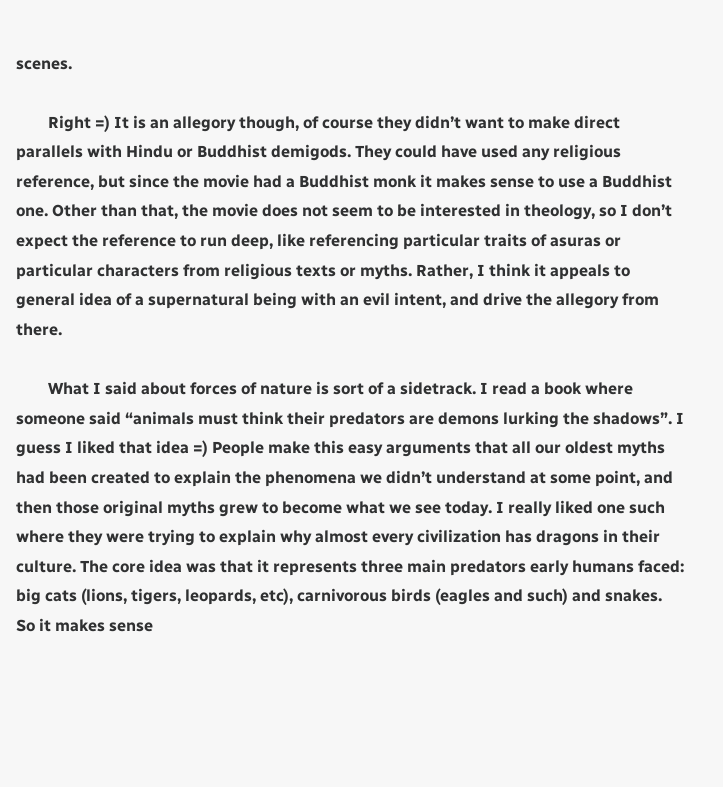scenes.

        Right =) It is an allegory though, of course they didn’t want to make direct parallels with Hindu or Buddhist demigods. They could have used any religious reference, but since the movie had a Buddhist monk it makes sense to use a Buddhist one. Other than that, the movie does not seem to be interested in theology, so I don’t expect the reference to run deep, like referencing particular traits of asuras or particular characters from religious texts or myths. Rather, I think it appeals to general idea of a supernatural being with an evil intent, and drive the allegory from there.

        What I said about forces of nature is sort of a sidetrack. I read a book where someone said “animals must think their predators are demons lurking the shadows”. I guess I liked that idea =) People make this easy arguments that all our oldest myths had been created to explain the phenomena we didn’t understand at some point, and then those original myths grew to become what we see today. I really liked one such where they were trying to explain why almost every civilization has dragons in their culture. The core idea was that it represents three main predators early humans faced: big cats (lions, tigers, leopards, etc), carnivorous birds (eagles and such) and snakes. So it makes sense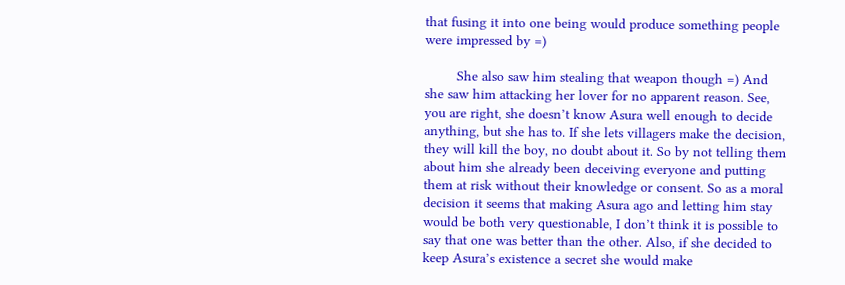that fusing it into one being would produce something people were impressed by =)

        She also saw him stealing that weapon though =) And she saw him attacking her lover for no apparent reason. See, you are right, she doesn’t know Asura well enough to decide anything, but she has to. If she lets villagers make the decision, they will kill the boy, no doubt about it. So by not telling them about him she already been deceiving everyone and putting them at risk without their knowledge or consent. So as a moral decision it seems that making Asura ago and letting him stay would be both very questionable, I don’t think it is possible to say that one was better than the other. Also, if she decided to keep Asura’s existence a secret she would make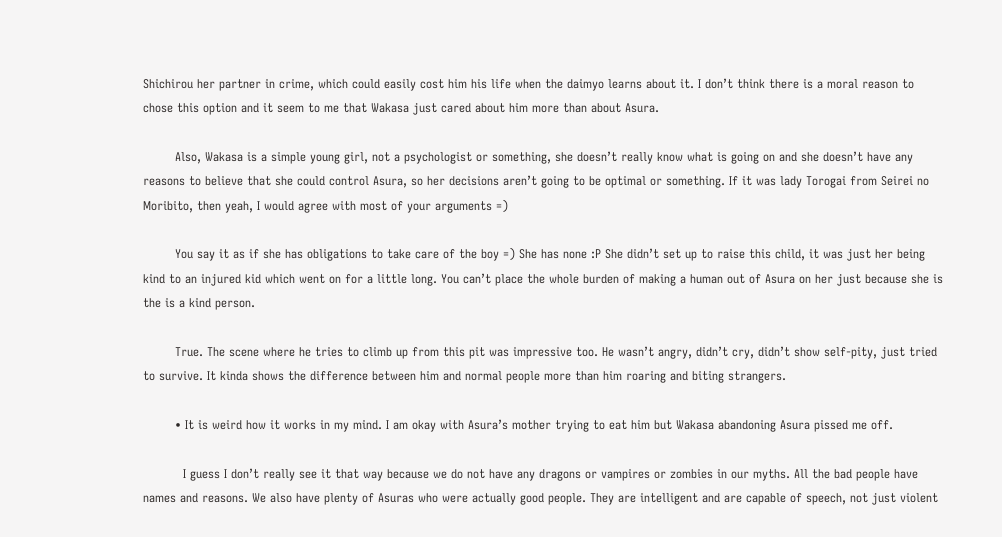Shichirou her partner in crime, which could easily cost him his life when the daimyo learns about it. I don’t think there is a moral reason to chose this option and it seem to me that Wakasa just cared about him more than about Asura.

        Also, Wakasa is a simple young girl, not a psychologist or something, she doesn’t really know what is going on and she doesn’t have any reasons to believe that she could control Asura, so her decisions aren’t going to be optimal or something. If it was lady Torogai from Seirei no Moribito, then yeah, I would agree with most of your arguments =)

        You say it as if she has obligations to take care of the boy =) She has none :P She didn’t set up to raise this child, it was just her being kind to an injured kid which went on for a little long. You can’t place the whole burden of making a human out of Asura on her just because she is the is a kind person.

        True. The scene where he tries to climb up from this pit was impressive too. He wasn’t angry, didn’t cry, didn’t show self-pity, just tried to survive. It kinda shows the difference between him and normal people more than him roaring and biting strangers.

        • It is weird how it works in my mind. I am okay with Asura’s mother trying to eat him but Wakasa abandoning Asura pissed me off.

          I guess I don’t really see it that way because we do not have any dragons or vampires or zombies in our myths. All the bad people have names and reasons. We also have plenty of Asuras who were actually good people. They are intelligent and are capable of speech, not just violent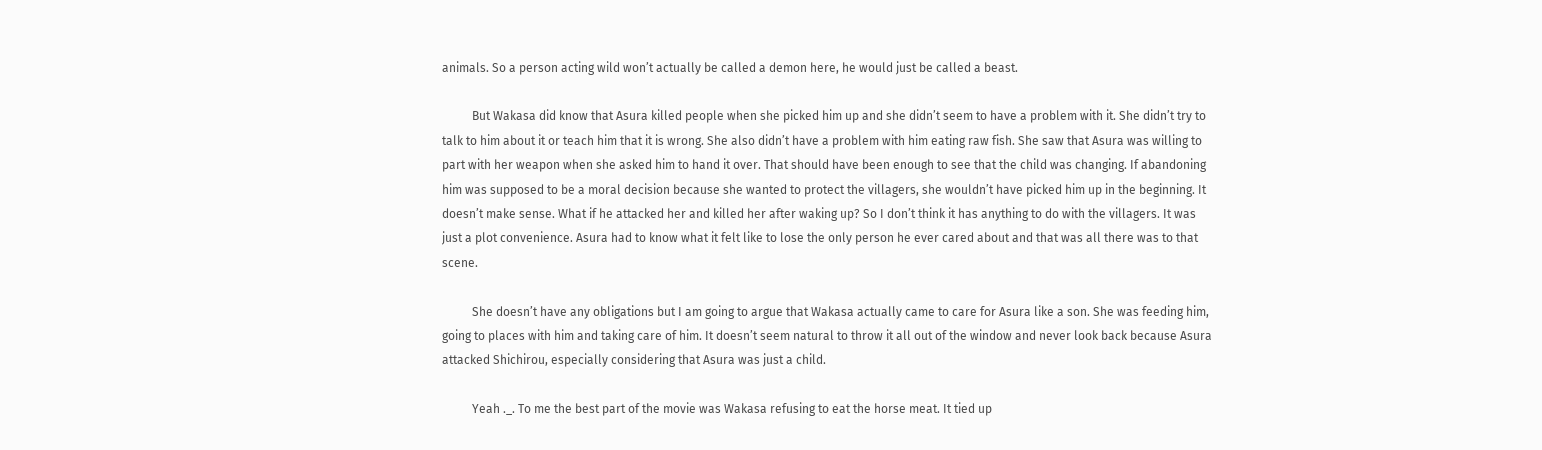animals. So a person acting wild won’t actually be called a demon here, he would just be called a beast.

          But Wakasa did know that Asura killed people when she picked him up and she didn’t seem to have a problem with it. She didn’t try to talk to him about it or teach him that it is wrong. She also didn’t have a problem with him eating raw fish. She saw that Asura was willing to part with her weapon when she asked him to hand it over. That should have been enough to see that the child was changing. If abandoning him was supposed to be a moral decision because she wanted to protect the villagers, she wouldn’t have picked him up in the beginning. It doesn’t make sense. What if he attacked her and killed her after waking up? So I don’t think it has anything to do with the villagers. It was just a plot convenience. Asura had to know what it felt like to lose the only person he ever cared about and that was all there was to that scene.

          She doesn’t have any obligations but I am going to argue that Wakasa actually came to care for Asura like a son. She was feeding him, going to places with him and taking care of him. It doesn’t seem natural to throw it all out of the window and never look back because Asura attacked Shichirou, especially considering that Asura was just a child.

          Yeah ._. To me the best part of the movie was Wakasa refusing to eat the horse meat. It tied up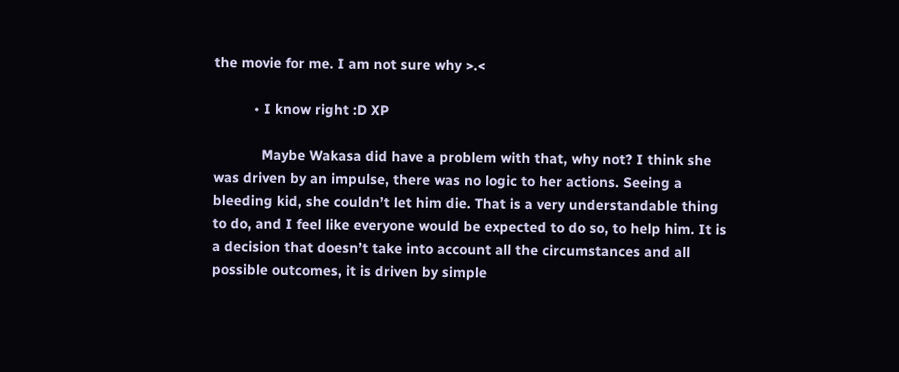the movie for me. I am not sure why >.<

          • I know right :D XP

            Maybe Wakasa did have a problem with that, why not? I think she was driven by an impulse, there was no logic to her actions. Seeing a bleeding kid, she couldn’t let him die. That is a very understandable thing to do, and I feel like everyone would be expected to do so, to help him. It is a decision that doesn’t take into account all the circumstances and all possible outcomes, it is driven by simple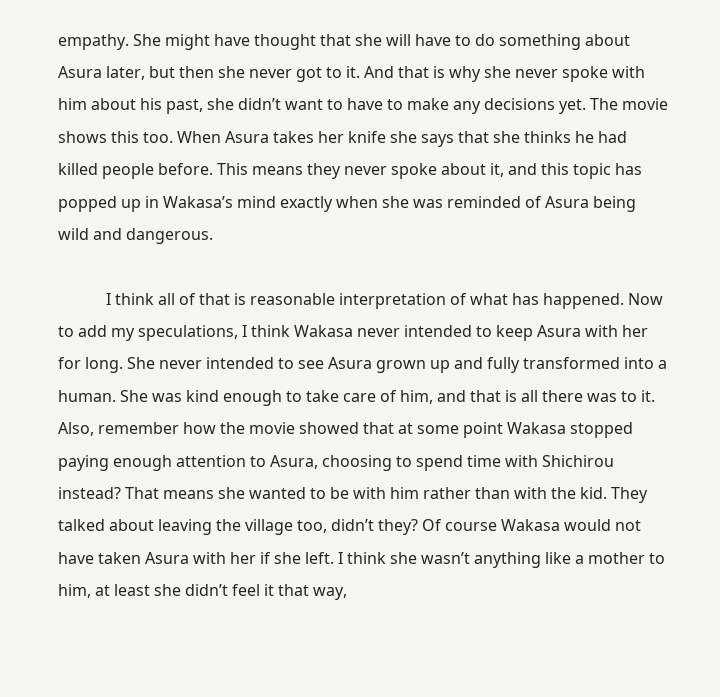empathy. She might have thought that she will have to do something about Asura later, but then she never got to it. And that is why she never spoke with him about his past, she didn’t want to have to make any decisions yet. The movie shows this too. When Asura takes her knife she says that she thinks he had killed people before. This means they never spoke about it, and this topic has popped up in Wakasa’s mind exactly when she was reminded of Asura being wild and dangerous.

            I think all of that is reasonable interpretation of what has happened. Now to add my speculations, I think Wakasa never intended to keep Asura with her for long. She never intended to see Asura grown up and fully transformed into a human. She was kind enough to take care of him, and that is all there was to it. Also, remember how the movie showed that at some point Wakasa stopped paying enough attention to Asura, choosing to spend time with Shichirou instead? That means she wanted to be with him rather than with the kid. They talked about leaving the village too, didn’t they? Of course Wakasa would not have taken Asura with her if she left. I think she wasn’t anything like a mother to him, at least she didn’t feel it that way,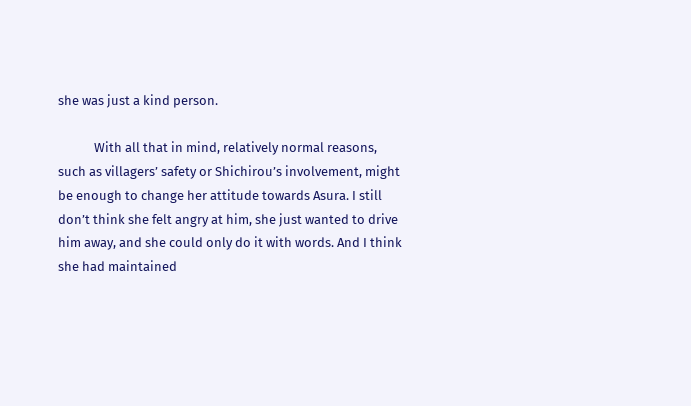she was just a kind person.

            With all that in mind, relatively normal reasons, such as villagers’ safety or Shichirou’s involvement, might be enough to change her attitude towards Asura. I still don’t think she felt angry at him, she just wanted to drive him away, and she could only do it with words. And I think she had maintained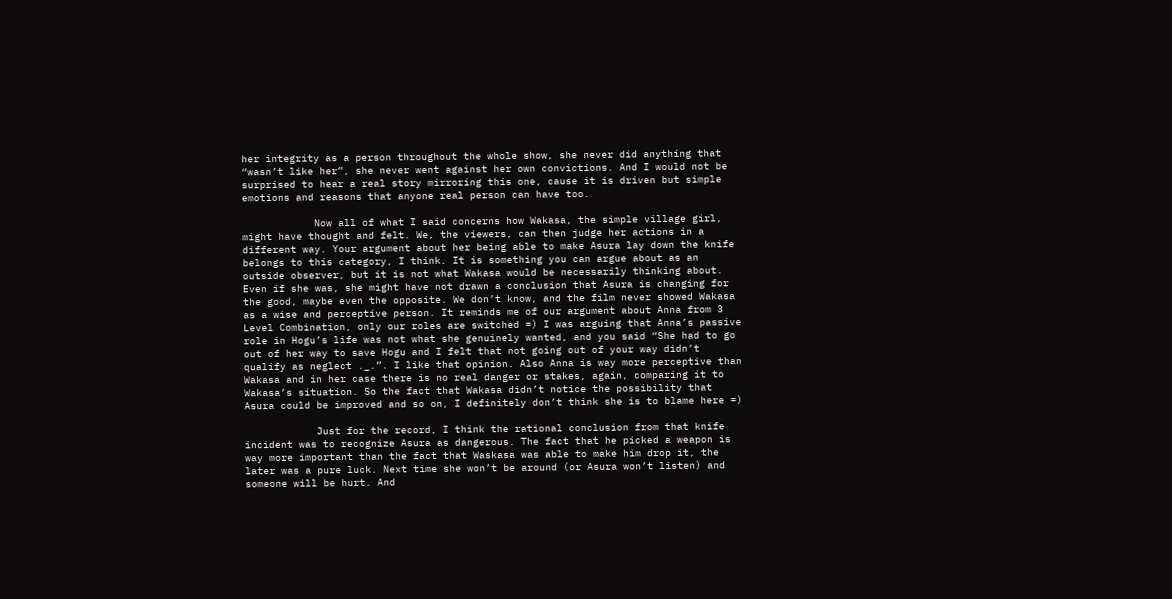her integrity as a person throughout the whole show, she never did anything that “wasn’t like her”, she never went against her own convictions. And I would not be surprised to hear a real story mirroring this one, cause it is driven but simple emotions and reasons that anyone real person can have too.

            Now all of what I said concerns how Wakasa, the simple village girl, might have thought and felt. We, the viewers, can then judge her actions in a different way. Your argument about her being able to make Asura lay down the knife belongs to this category, I think. It is something you can argue about as an outside observer, but it is not what Wakasa would be necessarily thinking about. Even if she was, she might have not drawn a conclusion that Asura is changing for the good, maybe even the opposite. We don’t know, and the film never showed Wakasa as a wise and perceptive person. It reminds me of our argument about Anna from 3 Level Combination, only our roles are switched =) I was arguing that Anna’s passive role in Hogu’s life was not what she genuinely wanted, and you said “She had to go out of her way to save Hogu and I felt that not going out of your way didn’t qualify as neglect ._.”. I like that opinion. Also Anna is way more perceptive than Wakasa and in her case there is no real danger or stakes, again, comparing it to Wakasa’s situation. So the fact that Wakasa didn’t notice the possibility that Asura could be improved and so on, I definitely don’t think she is to blame here =)

            Just for the record, I think the rational conclusion from that knife incident was to recognize Asura as dangerous. The fact that he picked a weapon is way more important than the fact that Waskasa was able to make him drop it, the later was a pure luck. Next time she won’t be around (or Asura won’t listen) and someone will be hurt. And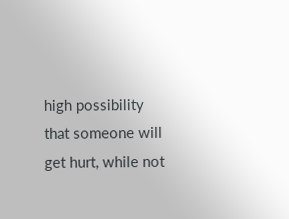high possibility that someone will get hurt, while not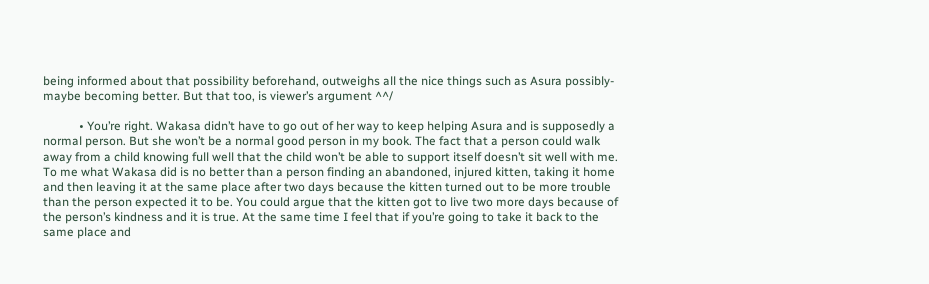being informed about that possibility beforehand, outweighs all the nice things such as Asura possibly-maybe becoming better. But that too, is viewer’s argument ^^/

            • You’re right. Wakasa didn’t have to go out of her way to keep helping Asura and is supposedly a normal person. But she won’t be a normal good person in my book. The fact that a person could walk away from a child knowing full well that the child won’t be able to support itself doesn’t sit well with me. To me what Wakasa did is no better than a person finding an abandoned, injured kitten, taking it home and then leaving it at the same place after two days because the kitten turned out to be more trouble than the person expected it to be. You could argue that the kitten got to live two more days because of the person’s kindness and it is true. At the same time I feel that if you’re going to take it back to the same place and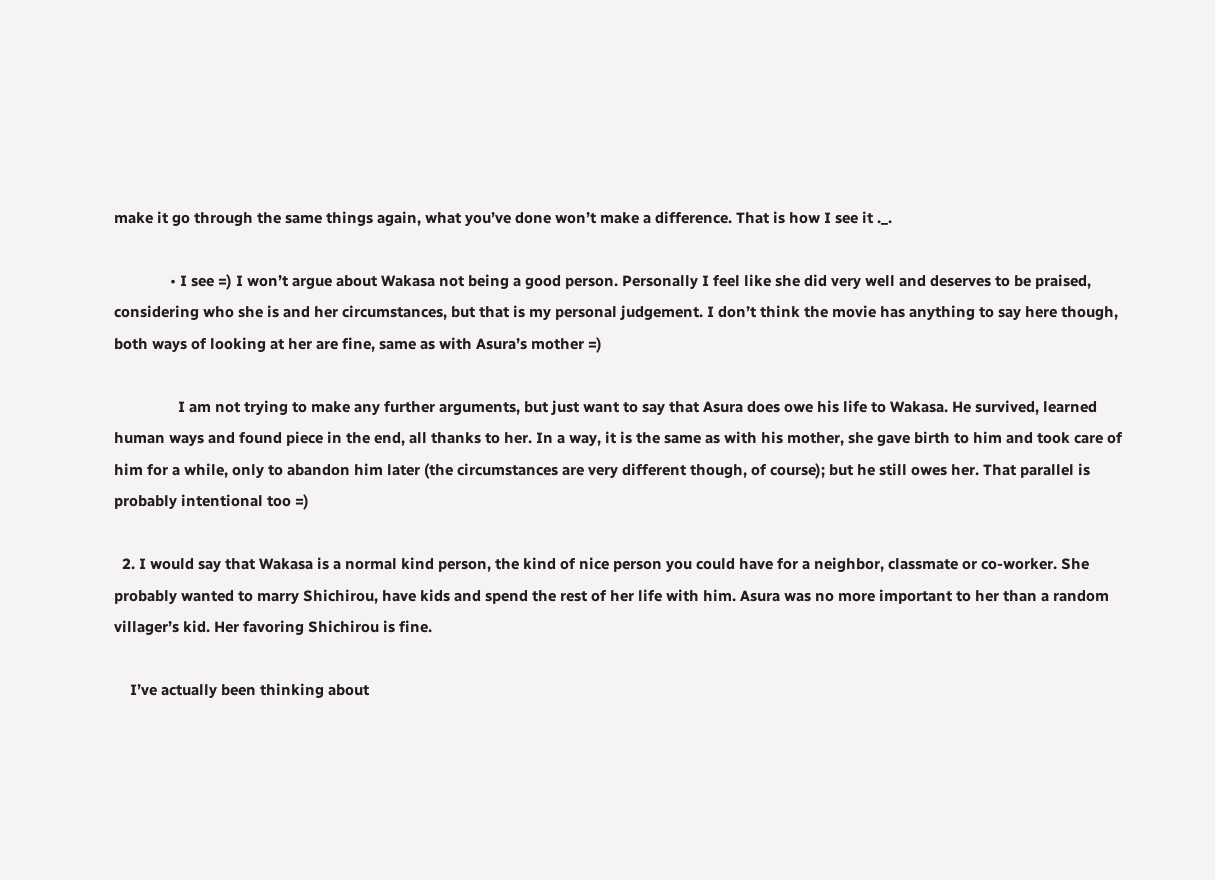make it go through the same things again, what you’ve done won’t make a difference. That is how I see it ._.

              • I see =) I won’t argue about Wakasa not being a good person. Personally I feel like she did very well and deserves to be praised, considering who she is and her circumstances, but that is my personal judgement. I don’t think the movie has anything to say here though, both ways of looking at her are fine, same as with Asura’s mother =)

                I am not trying to make any further arguments, but just want to say that Asura does owe his life to Wakasa. He survived, learned human ways and found piece in the end, all thanks to her. In a way, it is the same as with his mother, she gave birth to him and took care of him for a while, only to abandon him later (the circumstances are very different though, of course); but he still owes her. That parallel is probably intentional too =)

  2. I would say that Wakasa is a normal kind person, the kind of nice person you could have for a neighbor, classmate or co-worker. She probably wanted to marry Shichirou, have kids and spend the rest of her life with him. Asura was no more important to her than a random villager’s kid. Her favoring Shichirou is fine.

    I’ve actually been thinking about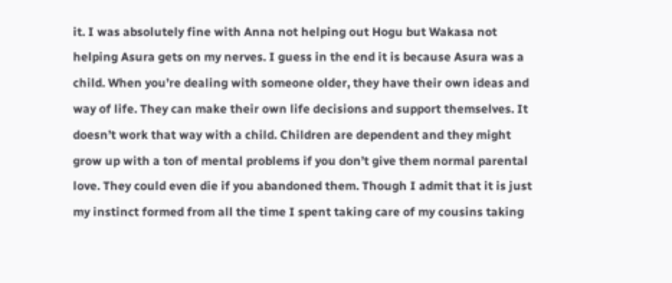it. I was absolutely fine with Anna not helping out Hogu but Wakasa not helping Asura gets on my nerves. I guess in the end it is because Asura was a child. When you’re dealing with someone older, they have their own ideas and way of life. They can make their own life decisions and support themselves. It doesn’t work that way with a child. Children are dependent and they might grow up with a ton of mental problems if you don’t give them normal parental love. They could even die if you abandoned them. Though I admit that it is just my instinct formed from all the time I spent taking care of my cousins taking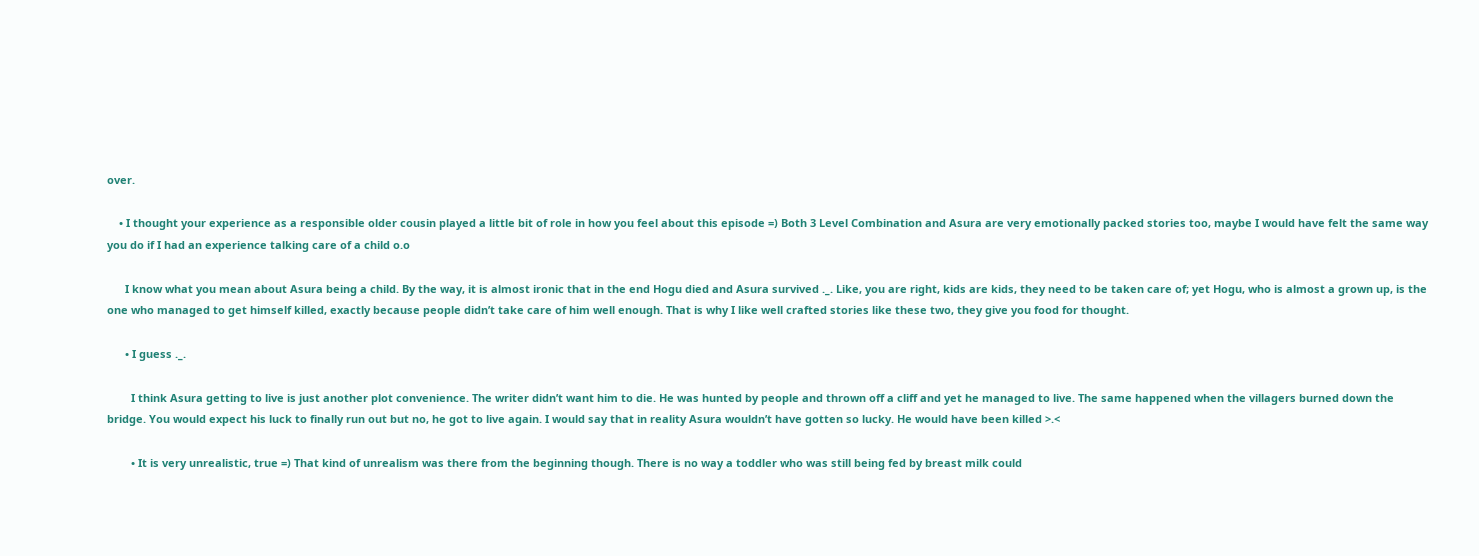over.

    • I thought your experience as a responsible older cousin played a little bit of role in how you feel about this episode =) Both 3 Level Combination and Asura are very emotionally packed stories too, maybe I would have felt the same way you do if I had an experience talking care of a child o.o

      I know what you mean about Asura being a child. By the way, it is almost ironic that in the end Hogu died and Asura survived ._. Like, you are right, kids are kids, they need to be taken care of; yet Hogu, who is almost a grown up, is the one who managed to get himself killed, exactly because people didn’t take care of him well enough. That is why I like well crafted stories like these two, they give you food for thought.

      • I guess ._.

        I think Asura getting to live is just another plot convenience. The writer didn’t want him to die. He was hunted by people and thrown off a cliff and yet he managed to live. The same happened when the villagers burned down the bridge. You would expect his luck to finally run out but no, he got to live again. I would say that in reality Asura wouldn’t have gotten so lucky. He would have been killed >.<

        • It is very unrealistic, true =) That kind of unrealism was there from the beginning though. There is no way a toddler who was still being fed by breast milk could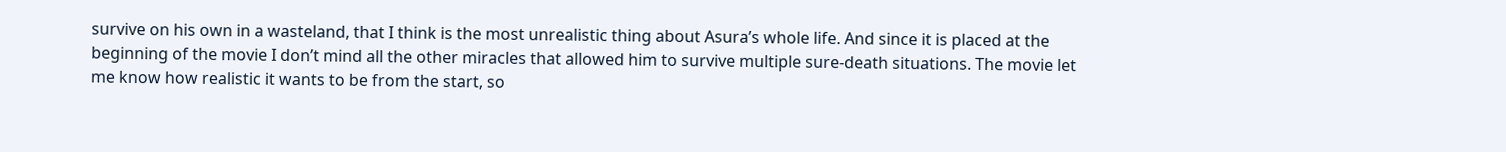survive on his own in a wasteland, that I think is the most unrealistic thing about Asura’s whole life. And since it is placed at the beginning of the movie I don’t mind all the other miracles that allowed him to survive multiple sure-death situations. The movie let me know how realistic it wants to be from the start, so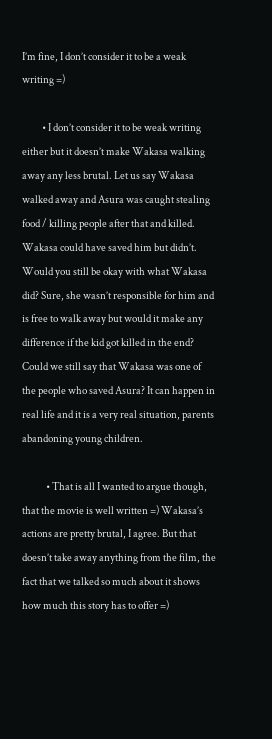I’m fine, I don’t consider it to be a weak writing =)

          • I don’t consider it to be weak writing either but it doesn’t make Wakasa walking away any less brutal. Let us say Wakasa walked away and Asura was caught stealing food / killing people after that and killed. Wakasa could have saved him but didn’t. Would you still be okay with what Wakasa did? Sure, she wasn’t responsible for him and is free to walk away but would it make any difference if the kid got killed in the end? Could we still say that Wakasa was one of the people who saved Asura? It can happen in real life and it is a very real situation, parents abandoning young children.

            • That is all I wanted to argue though, that the movie is well written =) Wakasa’s actions are pretty brutal, I agree. But that doesn’t take away anything from the film, the fact that we talked so much about it shows how much this story has to offer =)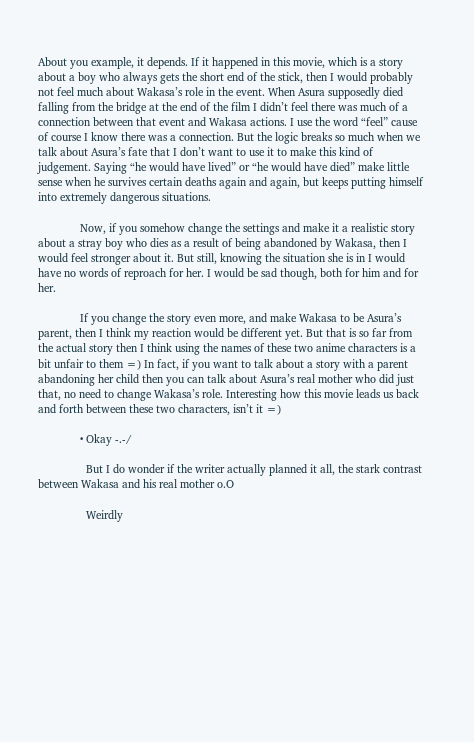About you example, it depends. If it happened in this movie, which is a story about a boy who always gets the short end of the stick, then I would probably not feel much about Wakasa’s role in the event. When Asura supposedly died falling from the bridge at the end of the film I didn’t feel there was much of a connection between that event and Wakasa actions. I use the word “feel” cause of course I know there was a connection. But the logic breaks so much when we talk about Asura’s fate that I don’t want to use it to make this kind of judgement. Saying “he would have lived” or “he would have died” make little sense when he survives certain deaths again and again, but keeps putting himself into extremely dangerous situations.

              Now, if you somehow change the settings and make it a realistic story about a stray boy who dies as a result of being abandoned by Wakasa, then I would feel stronger about it. But still, knowing the situation she is in I would have no words of reproach for her. I would be sad though, both for him and for her.

              If you change the story even more, and make Wakasa to be Asura’s parent, then I think my reaction would be different yet. But that is so far from the actual story then I think using the names of these two anime characters is a bit unfair to them =) In fact, if you want to talk about a story with a parent abandoning her child then you can talk about Asura’s real mother who did just that, no need to change Wakasa’s role. Interesting how this movie leads us back and forth between these two characters, isn’t it =)

              • Okay -.-/

                But I do wonder if the writer actually planned it all, the stark contrast between Wakasa and his real mother o.O

                Weirdly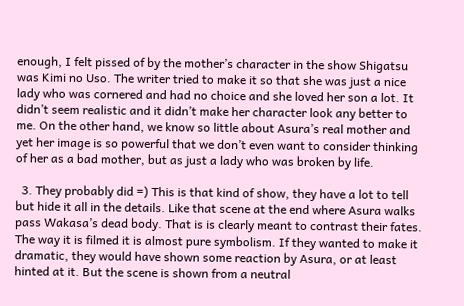enough, I felt pissed of by the mother’s character in the show Shigatsu was Kimi no Uso. The writer tried to make it so that she was just a nice lady who was cornered and had no choice and she loved her son a lot. It didn’t seem realistic and it didn’t make her character look any better to me. On the other hand, we know so little about Asura’s real mother and yet her image is so powerful that we don’t even want to consider thinking of her as a bad mother, but as just a lady who was broken by life.

  3. They probably did =) This is that kind of show, they have a lot to tell but hide it all in the details. Like that scene at the end where Asura walks pass Wakasa’s dead body. That is is clearly meant to contrast their fates. The way it is filmed it is almost pure symbolism. If they wanted to make it dramatic, they would have shown some reaction by Asura, or at least hinted at it. But the scene is shown from a neutral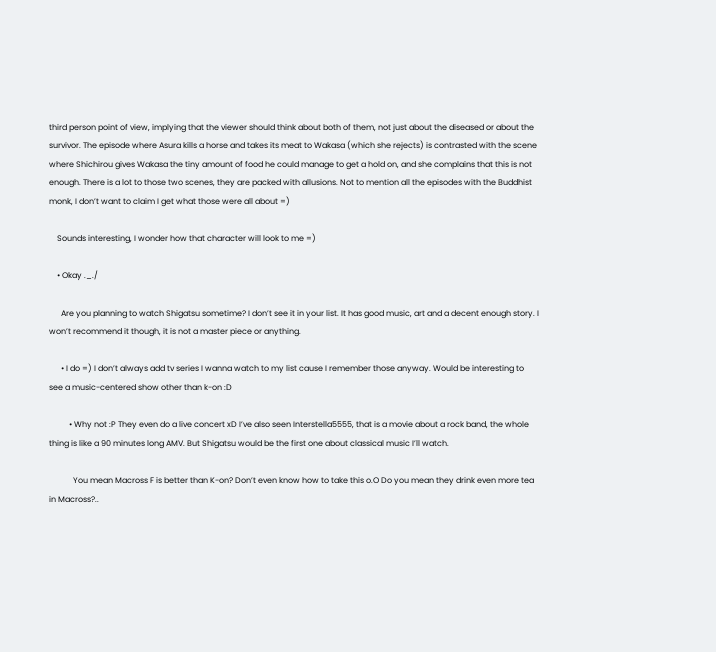third person point of view, implying that the viewer should think about both of them, not just about the diseased or about the survivor. The episode where Asura kills a horse and takes its meat to Wakasa (which she rejects) is contrasted with the scene where Shichirou gives Wakasa the tiny amount of food he could manage to get a hold on, and she complains that this is not enough. There is a lot to those two scenes, they are packed with allusions. Not to mention all the episodes with the Buddhist monk, I don’t want to claim I get what those were all about =)

    Sounds interesting, I wonder how that character will look to me =)

    • Okay ._./

      Are you planning to watch Shigatsu sometime? I don’t see it in your list. It has good music, art and a decent enough story. I won’t recommend it though, it is not a master piece or anything.

      • I do =) I don’t always add tv series I wanna watch to my list cause I remember those anyway. Would be interesting to see a music-centered show other than k-on :D

          • Why not :P They even do a live concert xD I’ve also seen Interstella5555, that is a movie about a rock band, the whole thing is like a 90 minutes long AMV. But Shigatsu would be the first one about classical music I’ll watch.

            You mean Macross F is better than K-on? Don’t even know how to take this o.O Do you mean they drink even more tea in Macross?..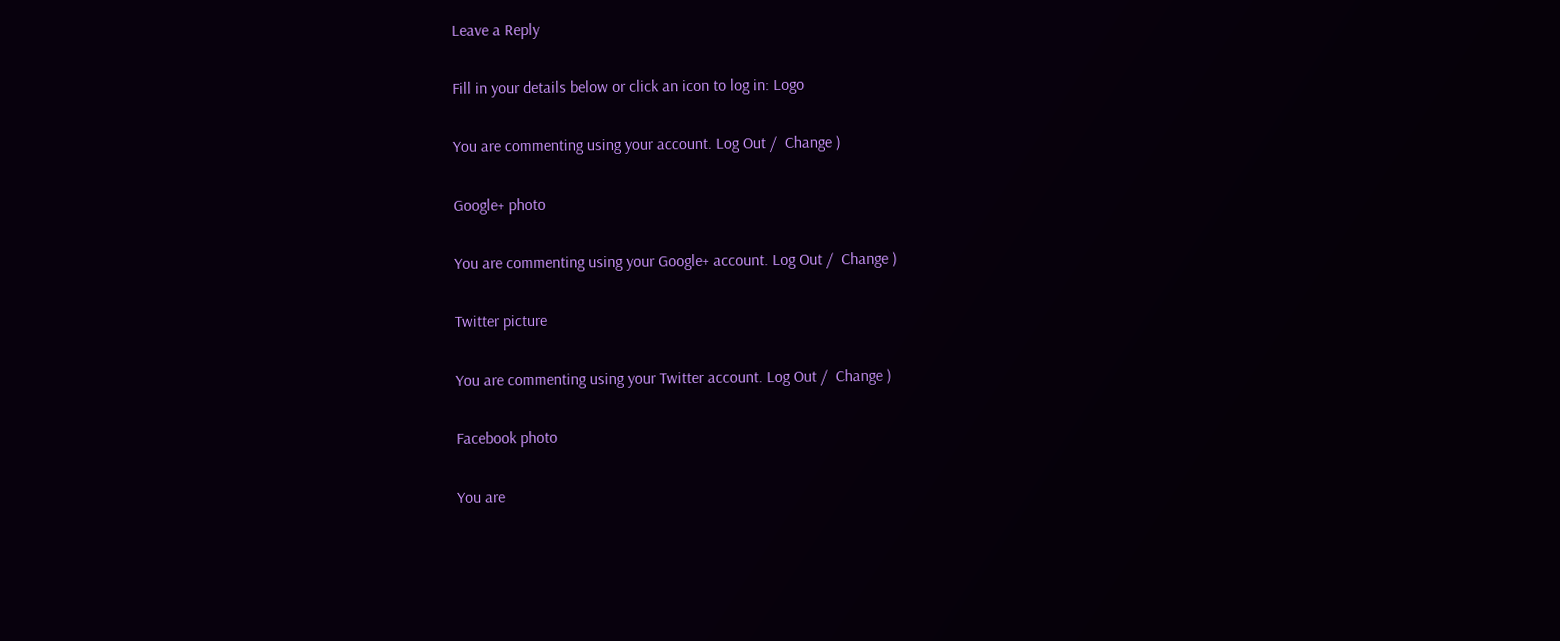Leave a Reply

Fill in your details below or click an icon to log in: Logo

You are commenting using your account. Log Out /  Change )

Google+ photo

You are commenting using your Google+ account. Log Out /  Change )

Twitter picture

You are commenting using your Twitter account. Log Out /  Change )

Facebook photo

You are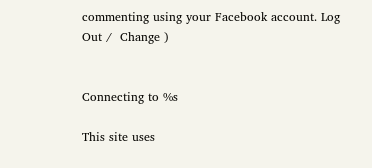commenting using your Facebook account. Log Out /  Change )


Connecting to %s

This site uses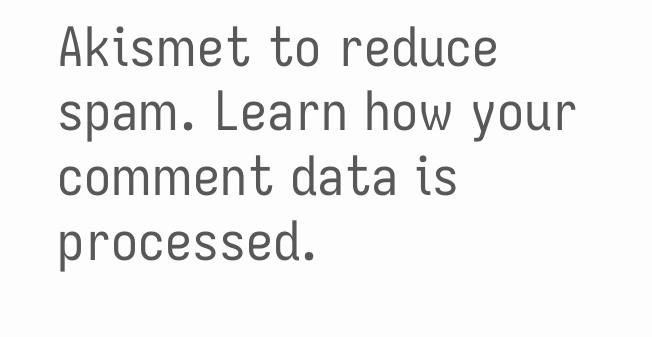Akismet to reduce spam. Learn how your comment data is processed.